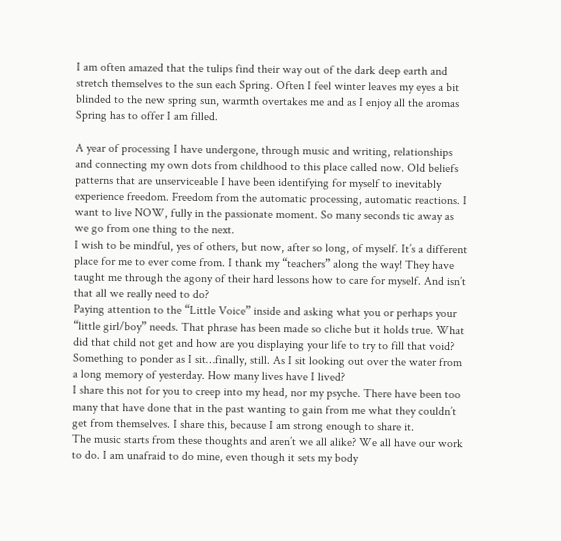I am often amazed that the tulips find their way out of the dark deep earth and stretch themselves to the sun each Spring. Often I feel winter leaves my eyes a bit blinded to the new spring sun, warmth overtakes me and as I enjoy all the aromas Spring has to offer I am filled.

A year of processing I have undergone, through music and writing, relationships and connecting my own dots from childhood to this place called now. Old beliefs patterns that are unserviceable I have been identifying for myself to inevitably experience freedom. Freedom from the automatic processing, automatic reactions. I want to live NOW, fully in the passionate moment. So many seconds tic away as we go from one thing to the next.
I wish to be mindful, yes of others, but now, after so long, of myself. It’s a different place for me to ever come from. I thank my “teachers” along the way! They have taught me through the agony of their hard lessons how to care for myself. And isn’t that all we really need to do?
Paying attention to the “Little Voice” inside and asking what you or perhaps your “little girl/boy” needs. That phrase has been made so cliche but it holds true. What did that child not get and how are you displaying your life to try to fill that void? Something to ponder as I sit…finally, still. As I sit looking out over the water from a long memory of yesterday. How many lives have I lived?
I share this not for you to creep into my head, nor my psyche. There have been too many that have done that in the past wanting to gain from me what they couldn’t get from themselves. I share this, because I am strong enough to share it.
The music starts from these thoughts and aren’t we all alike? We all have our work to do. I am unafraid to do mine, even though it sets my body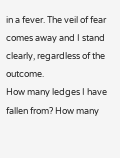in a fever. The veil of fear comes away and I stand clearly, regardless of the outcome.
How many ledges I have fallen from? How many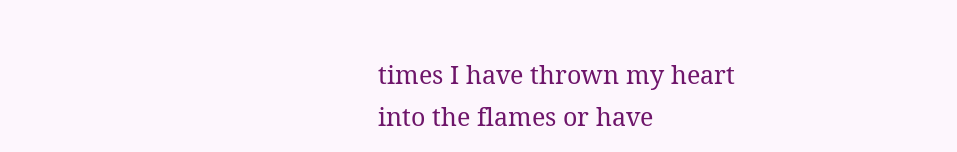times I have thrown my heart into the flames or have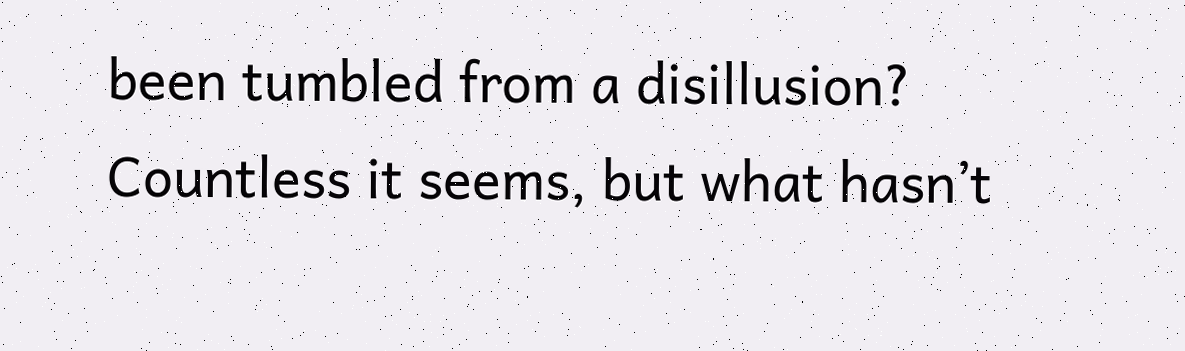been tumbled from a disillusion? Countless it seems, but what hasn’t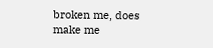broken me, does make me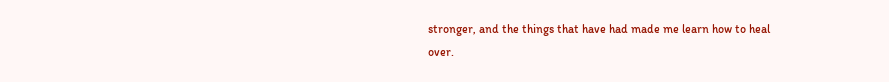stronger, and the things that have had made me learn how to heal over.